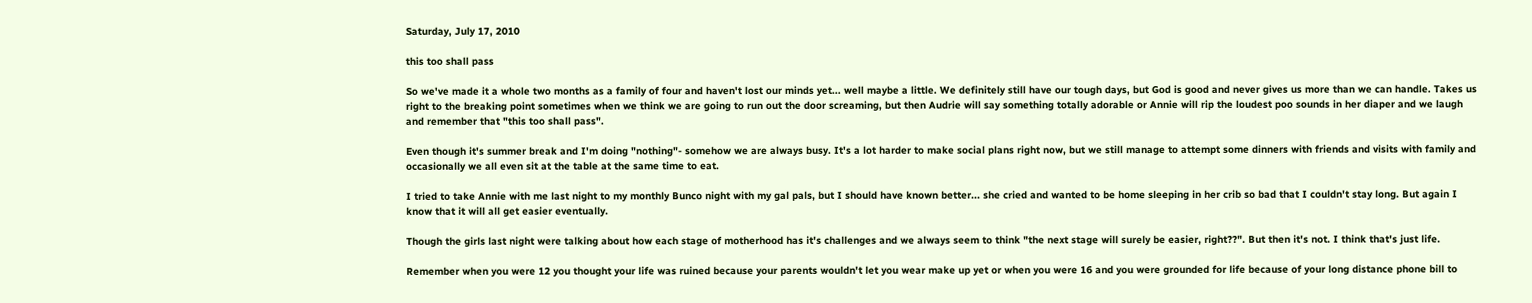Saturday, July 17, 2010

this too shall pass

So we've made it a whole two months as a family of four and haven't lost our minds yet... well maybe a little. We definitely still have our tough days, but God is good and never gives us more than we can handle. Takes us right to the breaking point sometimes when we think we are going to run out the door screaming, but then Audrie will say something totally adorable or Annie will rip the loudest poo sounds in her diaper and we laugh and remember that "this too shall pass".

Even though it's summer break and I'm doing "nothing"- somehow we are always busy. It's a lot harder to make social plans right now, but we still manage to attempt some dinners with friends and visits with family and occasionally we all even sit at the table at the same time to eat.

I tried to take Annie with me last night to my monthly Bunco night with my gal pals, but I should have known better... she cried and wanted to be home sleeping in her crib so bad that I couldn't stay long. But again I know that it will all get easier eventually.

Though the girls last night were talking about how each stage of motherhood has it's challenges and we always seem to think "the next stage will surely be easier, right??". But then it's not. I think that's just life.

Remember when you were 12 you thought your life was ruined because your parents wouldn't let you wear make up yet or when you were 16 and you were grounded for life because of your long distance phone bill to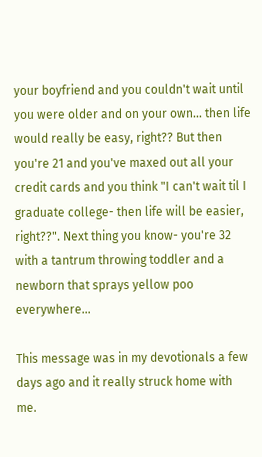your boyfriend and you couldn't wait until you were older and on your own... then life would really be easy, right?? But then you're 21 and you've maxed out all your credit cards and you think "I can't wait til I graduate college- then life will be easier, right??". Next thing you know- you're 32 with a tantrum throwing toddler and a newborn that sprays yellow poo everywhere...

This message was in my devotionals a few days ago and it really struck home with me.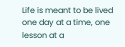Life is meant to be lived one day at a time, one lesson at a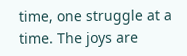time, one struggle at a time. The joys are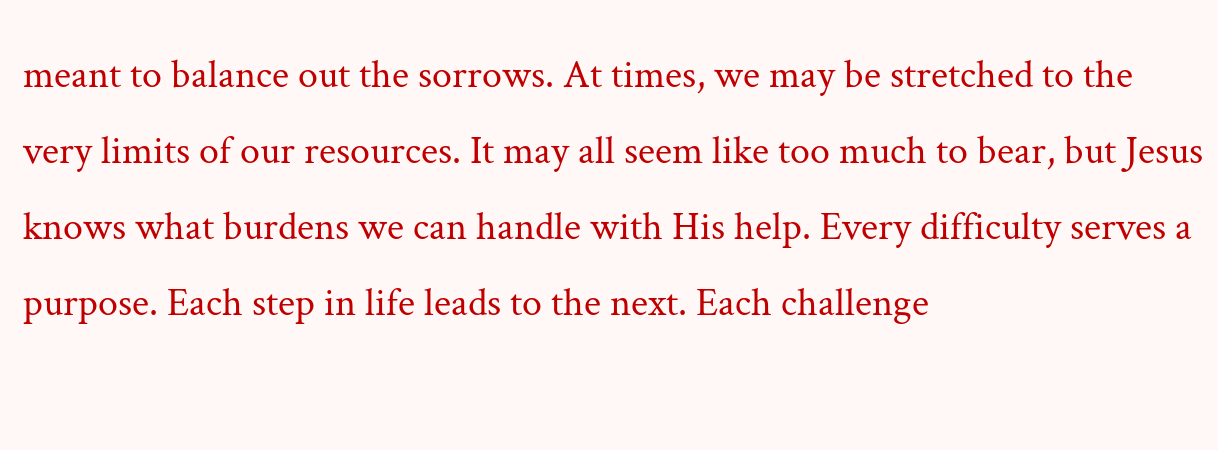meant to balance out the sorrows. At times, we may be stretched to the very limits of our resources. It may all seem like too much to bear, but Jesus knows what burdens we can handle with His help. Every difficulty serves a purpose. Each step in life leads to the next. Each challenge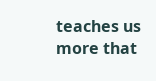teaches us more that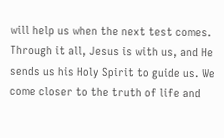will help us when the next test comes. Through it all, Jesus is with us, and He sends us his Holy Spirit to guide us. We come closer to the truth of life and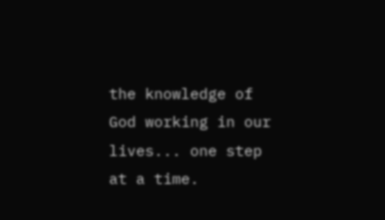the knowledge of God working in our lives... one step at a time.